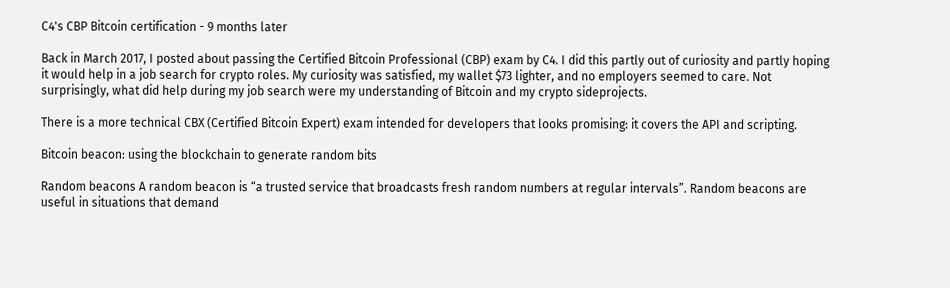C4's CBP Bitcoin certification - 9 months later

Back in March 2017, I posted about passing the Certified Bitcoin Professional (CBP) exam by C4. I did this partly out of curiosity and partly hoping it would help in a job search for crypto roles. My curiosity was satisfied, my wallet $73 lighter, and no employers seemed to care. Not surprisingly, what did help during my job search were my understanding of Bitcoin and my crypto sideprojects.

There is a more technical CBX (Certified Bitcoin Expert) exam intended for developers that looks promising: it covers the API and scripting.

Bitcoin beacon: using the blockchain to generate random bits

Random beacons A random beacon is “a trusted service that broadcasts fresh random numbers at regular intervals”. Random beacons are useful in situations that demand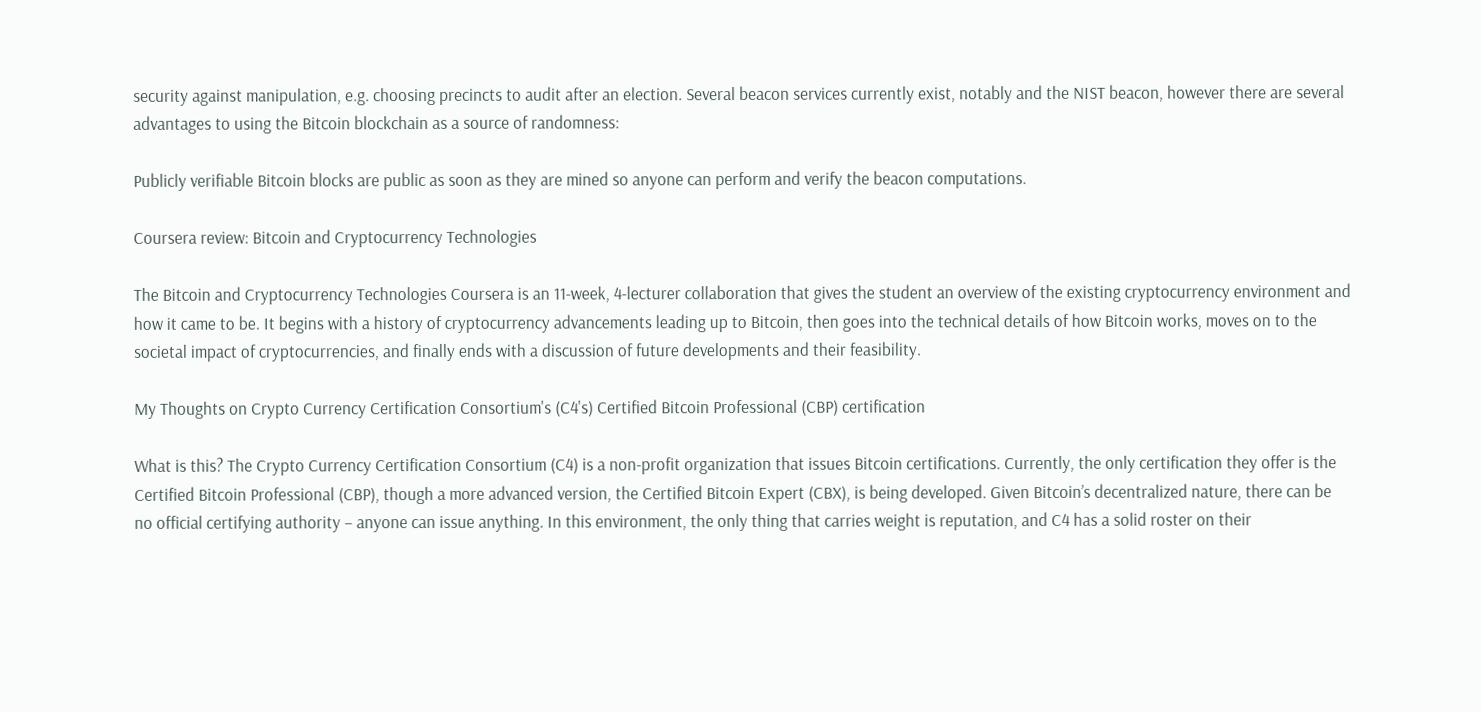security against manipulation, e.g. choosing precincts to audit after an election. Several beacon services currently exist, notably and the NIST beacon, however there are several advantages to using the Bitcoin blockchain as a source of randomness:

Publicly verifiable Bitcoin blocks are public as soon as they are mined so anyone can perform and verify the beacon computations.

Coursera review: Bitcoin and Cryptocurrency Technologies

The Bitcoin and Cryptocurrency Technologies Coursera is an 11-week, 4-lecturer collaboration that gives the student an overview of the existing cryptocurrency environment and how it came to be. It begins with a history of cryptocurrency advancements leading up to Bitcoin, then goes into the technical details of how Bitcoin works, moves on to the societal impact of cryptocurrencies, and finally ends with a discussion of future developments and their feasibility.

My Thoughts on Crypto Currency Certification Consortium's (C4's) Certified Bitcoin Professional (CBP) certification

What is this? The Crypto Currency Certification Consortium (C4) is a non-profit organization that issues Bitcoin certifications. Currently, the only certification they offer is the Certified Bitcoin Professional (CBP), though a more advanced version, the Certified Bitcoin Expert (CBX), is being developed. Given Bitcoin’s decentralized nature, there can be no official certifying authority – anyone can issue anything. In this environment, the only thing that carries weight is reputation, and C4 has a solid roster on their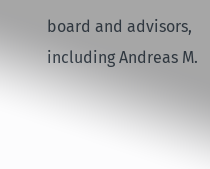board and advisors, including Andreas M.